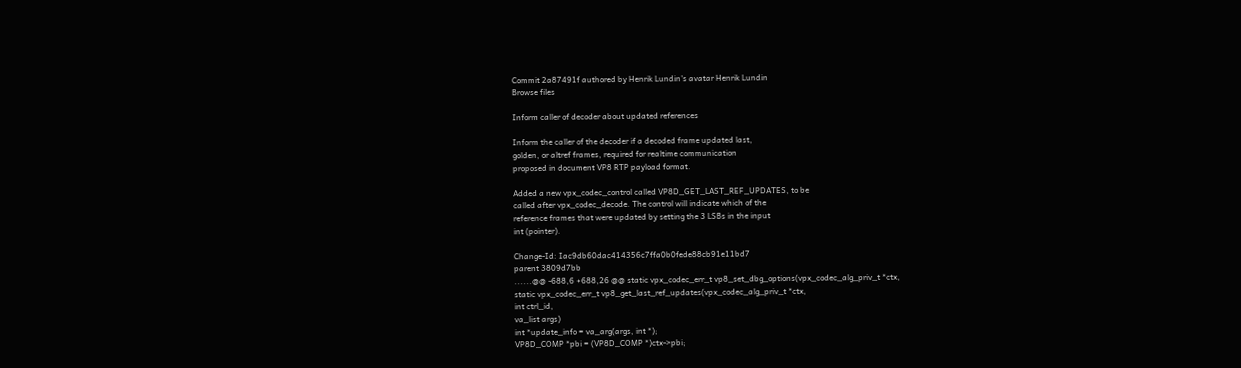Commit 2a87491f authored by Henrik Lundin's avatar Henrik Lundin
Browse files

Inform caller of decoder about updated references

Inform the caller of the decoder if a decoded frame updated last,
golden, or altref frames, required for realtime communication
proposed in document VP8 RTP payload format.

Added a new vpx_codec_control called VP8D_GET_LAST_REF_UPDATES, to be
called after vpx_codec_decode. The control will indicate which of the
reference frames that were updated by setting the 3 LSBs in the input
int (pointer).

Change-Id: Iac9db60dac414356c7ffa0b0fede88cb91e11bd7
parent 3809d7bb
......@@ -688,6 +688,26 @@ static vpx_codec_err_t vp8_set_dbg_options(vpx_codec_alg_priv_t *ctx,
static vpx_codec_err_t vp8_get_last_ref_updates(vpx_codec_alg_priv_t *ctx,
int ctrl_id,
va_list args)
int *update_info = va_arg(args, int *);
VP8D_COMP *pbi = (VP8D_COMP *)ctx->pbi;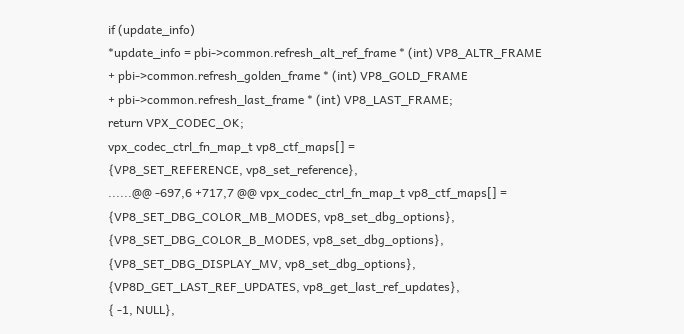if (update_info)
*update_info = pbi->common.refresh_alt_ref_frame * (int) VP8_ALTR_FRAME
+ pbi->common.refresh_golden_frame * (int) VP8_GOLD_FRAME
+ pbi->common.refresh_last_frame * (int) VP8_LAST_FRAME;
return VPX_CODEC_OK;
vpx_codec_ctrl_fn_map_t vp8_ctf_maps[] =
{VP8_SET_REFERENCE, vp8_set_reference},
......@@ -697,6 +717,7 @@ vpx_codec_ctrl_fn_map_t vp8_ctf_maps[] =
{VP8_SET_DBG_COLOR_MB_MODES, vp8_set_dbg_options},
{VP8_SET_DBG_COLOR_B_MODES, vp8_set_dbg_options},
{VP8_SET_DBG_DISPLAY_MV, vp8_set_dbg_options},
{VP8D_GET_LAST_REF_UPDATES, vp8_get_last_ref_updates},
{ -1, NULL},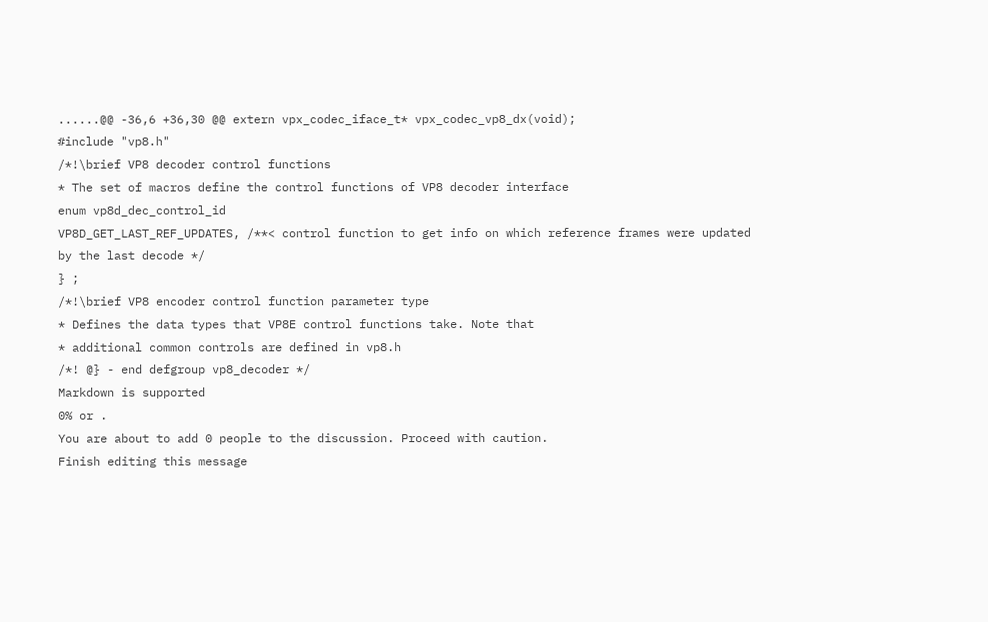......@@ -36,6 +36,30 @@ extern vpx_codec_iface_t* vpx_codec_vp8_dx(void);
#include "vp8.h"
/*!\brief VP8 decoder control functions
* The set of macros define the control functions of VP8 decoder interface
enum vp8d_dec_control_id
VP8D_GET_LAST_REF_UPDATES, /**< control function to get info on which reference frames were updated
by the last decode */
} ;
/*!\brief VP8 encoder control function parameter type
* Defines the data types that VP8E control functions take. Note that
* additional common controls are defined in vp8.h
/*! @} - end defgroup vp8_decoder */
Markdown is supported
0% or .
You are about to add 0 people to the discussion. Proceed with caution.
Finish editing this message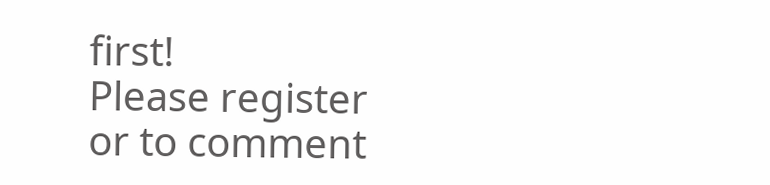first!
Please register or to comment